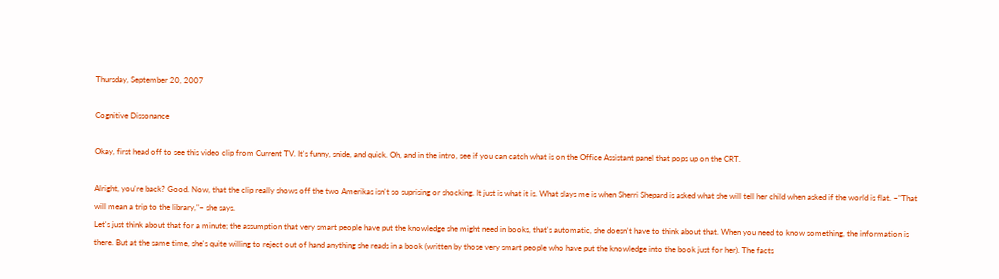Thursday, September 20, 2007

Cognitive Dissonance

Okay, first head off to see this video clip from Current TV. It's funny, snide, and quick. Oh, and in the intro, see if you can catch what is on the Office Assistant panel that pops up on the CRT.

Alright, you're back? Good. Now, that the clip really shows off the two Amerikas isn't so suprising or shocking. It just is what it is. What slays me is when Sherri Shepard is asked what she will tell her child when asked if the world is flat. ~"That will mean a trip to the library,"~ she says.
Let's just think about that for a minute; the assumption that very smart people have put the knowledge she might need in books, that's automatic, she doesn't have to think about that. When you need to know something, the information is there. But at the same time, she's quite willing to reject out of hand anything she reads in a book (written by those very smart people who have put the knowledge into the book just for her). The facts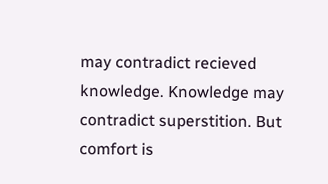may contradict recieved knowledge. Knowledge may contradict superstition. But comfort is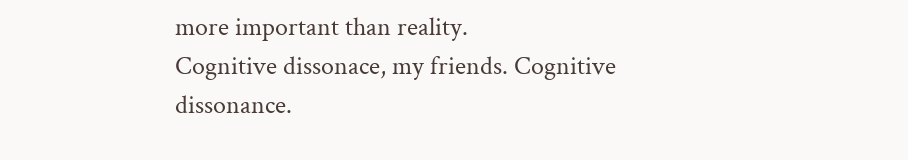more important than reality.
Cognitive dissonace, my friends. Cognitive dissonance.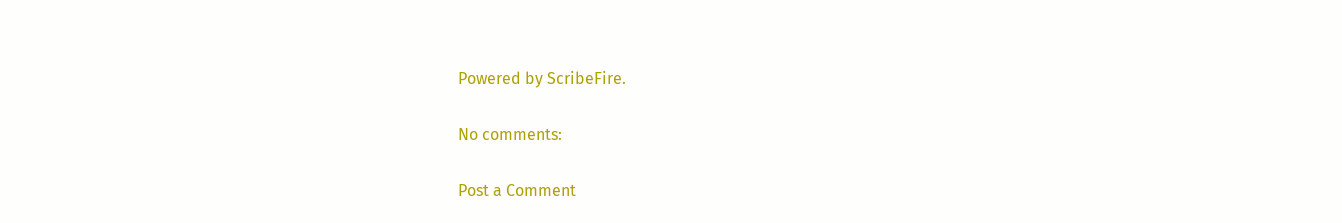Powered by ScribeFire.

No comments:

Post a Comment